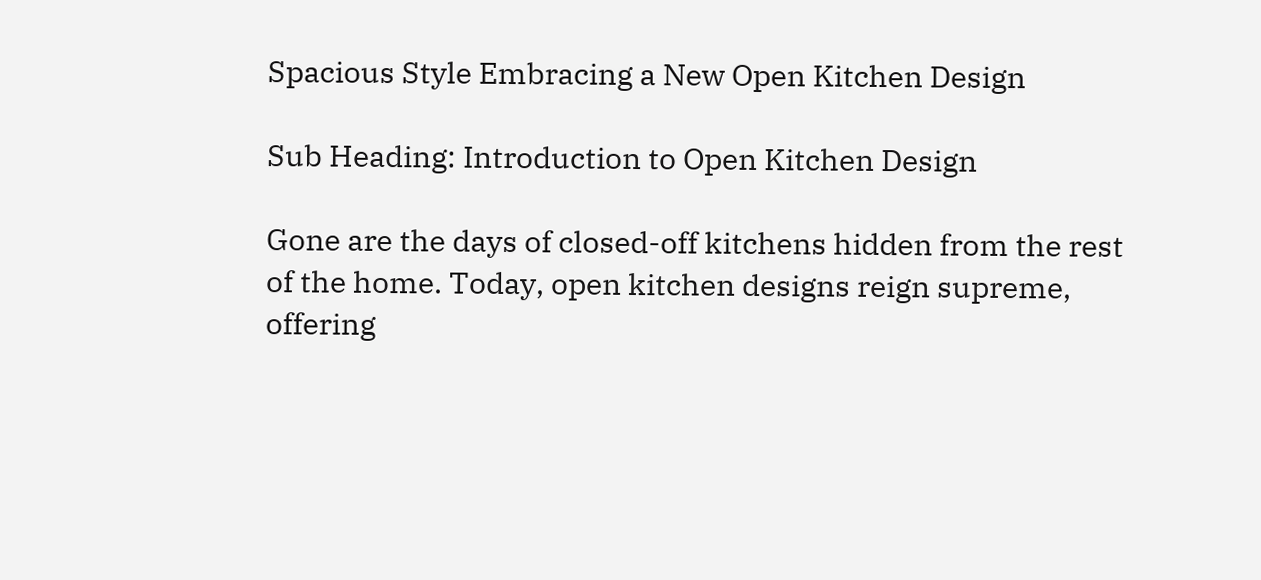Spacious Style Embracing a New Open Kitchen Design

Sub Heading: Introduction to Open Kitchen Design

Gone are the days of closed-off kitchens hidden from the rest of the home. Today, open kitchen designs reign supreme, offering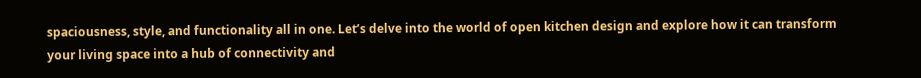spaciousness, style, and functionality all in one. Let’s delve into the world of open kitchen design and explore how it can transform your living space into a hub of connectivity and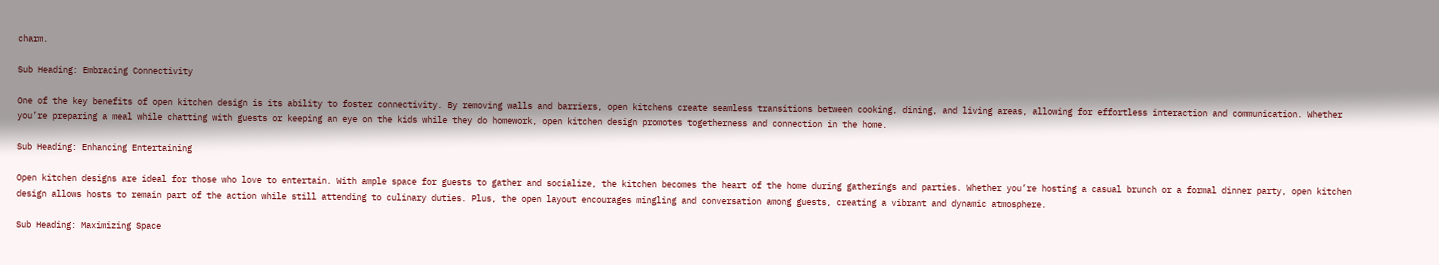charm.

Sub Heading: Embracing Connectivity

One of the key benefits of open kitchen design is its ability to foster connectivity. By removing walls and barriers, open kitchens create seamless transitions between cooking, dining, and living areas, allowing for effortless interaction and communication. Whether you’re preparing a meal while chatting with guests or keeping an eye on the kids while they do homework, open kitchen design promotes togetherness and connection in the home.

Sub Heading: Enhancing Entertaining

Open kitchen designs are ideal for those who love to entertain. With ample space for guests to gather and socialize, the kitchen becomes the heart of the home during gatherings and parties. Whether you’re hosting a casual brunch or a formal dinner party, open kitchen design allows hosts to remain part of the action while still attending to culinary duties. Plus, the open layout encourages mingling and conversation among guests, creating a vibrant and dynamic atmosphere.

Sub Heading: Maximizing Space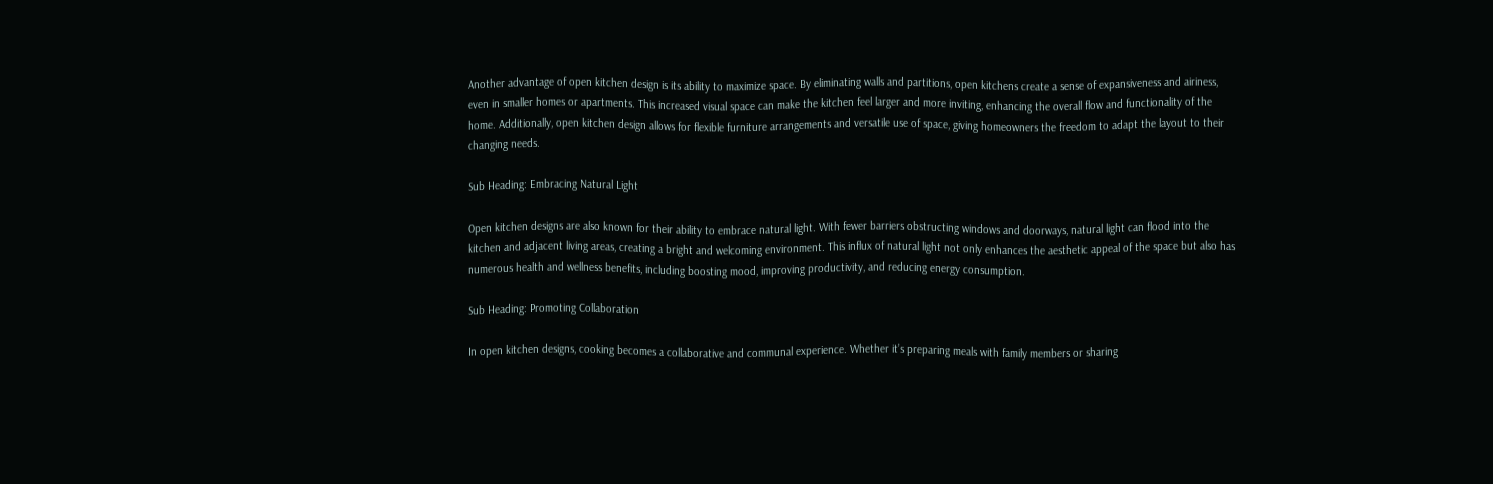Another advantage of open kitchen design is its ability to maximize space. By eliminating walls and partitions, open kitchens create a sense of expansiveness and airiness, even in smaller homes or apartments. This increased visual space can make the kitchen feel larger and more inviting, enhancing the overall flow and functionality of the home. Additionally, open kitchen design allows for flexible furniture arrangements and versatile use of space, giving homeowners the freedom to adapt the layout to their changing needs.

Sub Heading: Embracing Natural Light

Open kitchen designs are also known for their ability to embrace natural light. With fewer barriers obstructing windows and doorways, natural light can flood into the kitchen and adjacent living areas, creating a bright and welcoming environment. This influx of natural light not only enhances the aesthetic appeal of the space but also has numerous health and wellness benefits, including boosting mood, improving productivity, and reducing energy consumption.

Sub Heading: Promoting Collaboration

In open kitchen designs, cooking becomes a collaborative and communal experience. Whether it’s preparing meals with family members or sharing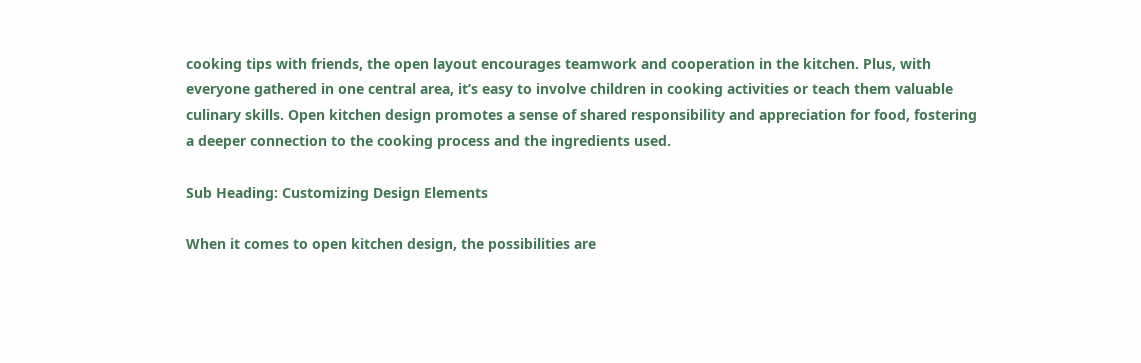cooking tips with friends, the open layout encourages teamwork and cooperation in the kitchen. Plus, with everyone gathered in one central area, it’s easy to involve children in cooking activities or teach them valuable culinary skills. Open kitchen design promotes a sense of shared responsibility and appreciation for food, fostering a deeper connection to the cooking process and the ingredients used.

Sub Heading: Customizing Design Elements

When it comes to open kitchen design, the possibilities are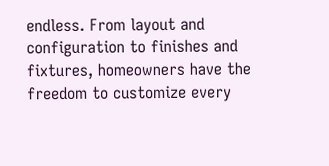endless. From layout and configuration to finishes and fixtures, homeowners have the freedom to customize every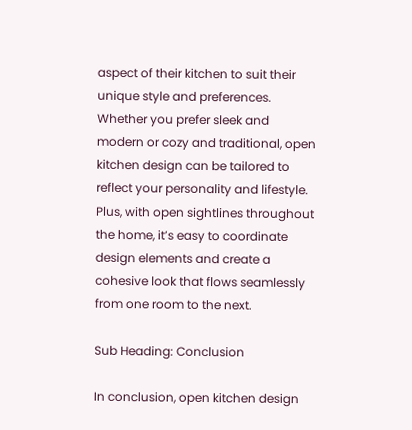aspect of their kitchen to suit their unique style and preferences. Whether you prefer sleek and modern or cozy and traditional, open kitchen design can be tailored to reflect your personality and lifestyle. Plus, with open sightlines throughout the home, it’s easy to coordinate design elements and create a cohesive look that flows seamlessly from one room to the next.

Sub Heading: Conclusion

In conclusion, open kitchen design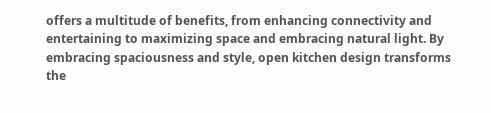offers a multitude of benefits, from enhancing connectivity and entertaining to maximizing space and embracing natural light. By embracing spaciousness and style, open kitchen design transforms the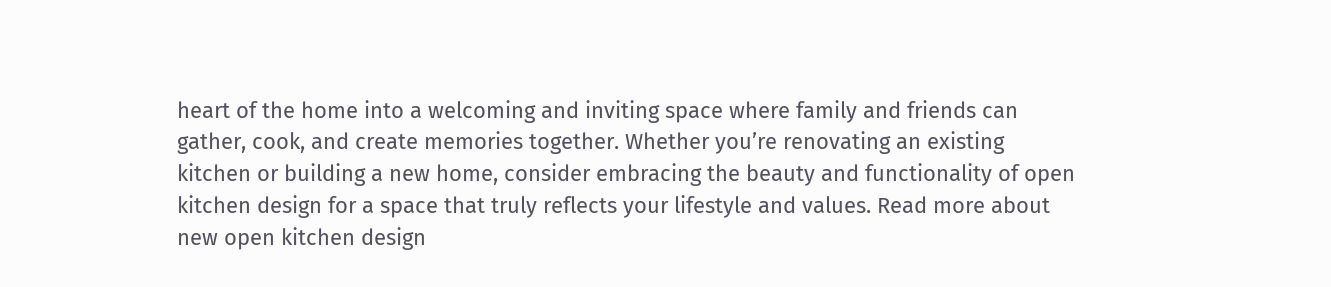heart of the home into a welcoming and inviting space where family and friends can gather, cook, and create memories together. Whether you’re renovating an existing kitchen or building a new home, consider embracing the beauty and functionality of open kitchen design for a space that truly reflects your lifestyle and values. Read more about new open kitchen design